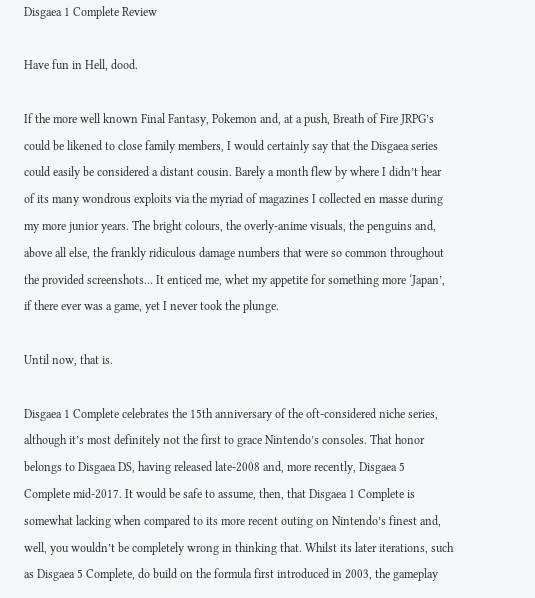Disgaea 1 Complete Review

Have fun in Hell, dood.

If the more well known Final Fantasy, Pokemon and, at a push, Breath of Fire JRPG’s could be likened to close family members, I would certainly say that the Disgaea series could easily be considered a distant cousin. Barely a month flew by where I didn’t hear of its many wondrous exploits via the myriad of magazines I collected en masse during my more junior years. The bright colours, the overly-anime visuals, the penguins and, above all else, the frankly ridiculous damage numbers that were so common throughout the provided screenshots… It enticed me, whet my appetite for something more ‘Japan’, if there ever was a game, yet I never took the plunge.

Until now, that is.

Disgaea 1 Complete celebrates the 15th anniversary of the oft-considered niche series, although it’s most definitely not the first to grace Nintendo’s consoles. That honor belongs to Disgaea DS, having released late-2008 and, more recently, Disgaea 5 Complete mid-2017. It would be safe to assume, then, that Disgaea 1 Complete is somewhat lacking when compared to its more recent outing on Nintendo’s finest and, well, you wouldn’t be completely wrong in thinking that. Whilst its later iterations, such as Disgaea 5 Complete, do build on the formula first introduced in 2003, the gameplay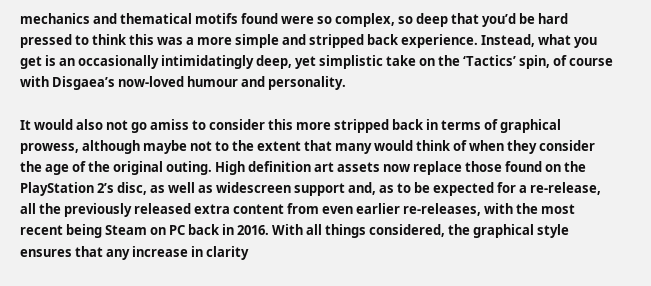mechanics and thematical motifs found were so complex, so deep that you’d be hard pressed to think this was a more simple and stripped back experience. Instead, what you get is an occasionally intimidatingly deep, yet simplistic take on the ‘Tactics’ spin, of course with Disgaea’s now-loved humour and personality.

It would also not go amiss to consider this more stripped back in terms of graphical prowess, although maybe not to the extent that many would think of when they consider the age of the original outing. High definition art assets now replace those found on the PlayStation 2’s disc, as well as widescreen support and, as to be expected for a re-release, all the previously released extra content from even earlier re-releases, with the most recent being Steam on PC back in 2016. With all things considered, the graphical style ensures that any increase in clarity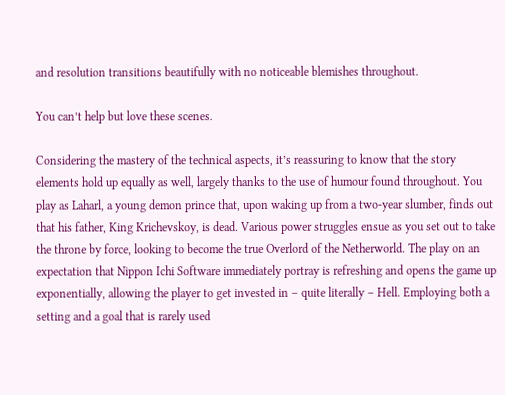and resolution transitions beautifully with no noticeable blemishes throughout.

You can’t help but love these scenes.

Considering the mastery of the technical aspects, it’s reassuring to know that the story elements hold up equally as well, largely thanks to the use of humour found throughout. You play as Laharl, a young demon prince that, upon waking up from a two-year slumber, finds out that his father, King Krichevskoy, is dead. Various power struggles ensue as you set out to take the throne by force, looking to become the true Overlord of the Netherworld. The play on an expectation that Nippon Ichi Software immediately portray is refreshing and opens the game up exponentially, allowing the player to get invested in – quite literally – Hell. Employing both a setting and a goal that is rarely used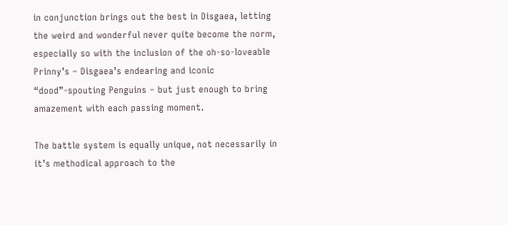in conjunction brings out the best in Disgaea, letting the weird and wonderful never quite become the norm, especially so with the inclusion of the oh-so-loveable Prinny’s – Disgaea’s endearing and iconic “dood”-spouting Penguins – but just enough to bring amazement with each passing moment.

The battle system is equally unique, not necessarily in it’s methodical approach to the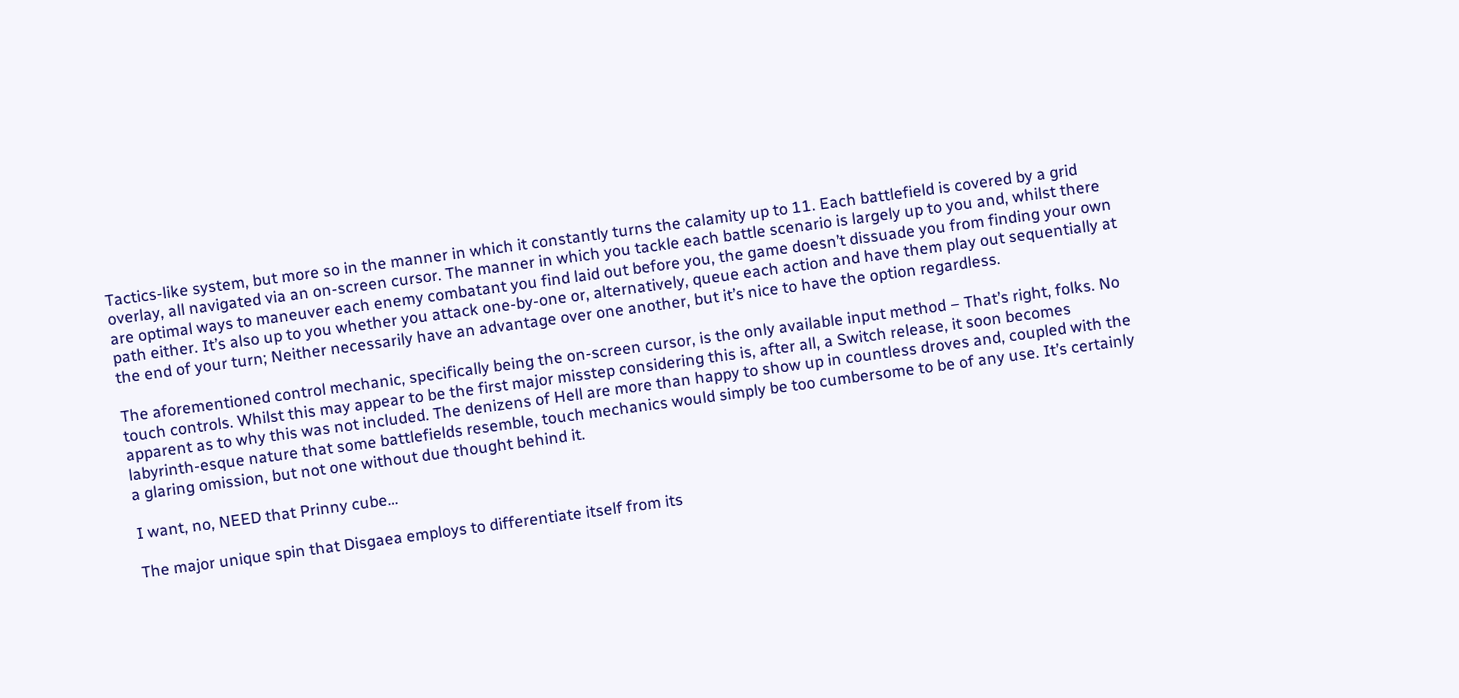Tactics-like system, but more so in the manner in which it constantly turns the calamity up to 11. Each battlefield is covered by a grid overlay, all navigated via an on-screen cursor. The manner in which you tackle each battle scenario is largely up to you and, whilst there are optimal ways to maneuver each enemy combatant you find laid out before you, the game doesn’t dissuade you from finding your own path either. It’s also up to you whether you attack one-by-one or, alternatively, queue each action and have them play out sequentially at the end of your turn; Neither necessarily have an advantage over one another, but it’s nice to have the option regardless.

The aforementioned control mechanic, specifically being the on-screen cursor, is the only available input method – That’s right, folks. No touch controls. Whilst this may appear to be the first major misstep considering this is, after all, a Switch release, it soon becomes apparent as to why this was not included. The denizens of Hell are more than happy to show up in countless droves and, coupled with the labyrinth-esque nature that some battlefields resemble, touch mechanics would simply be too cumbersome to be of any use. It’s certainly a glaring omission, but not one without due thought behind it.

I want, no, NEED that Prinny cube…

The major unique spin that Disgaea employs to differentiate itself from its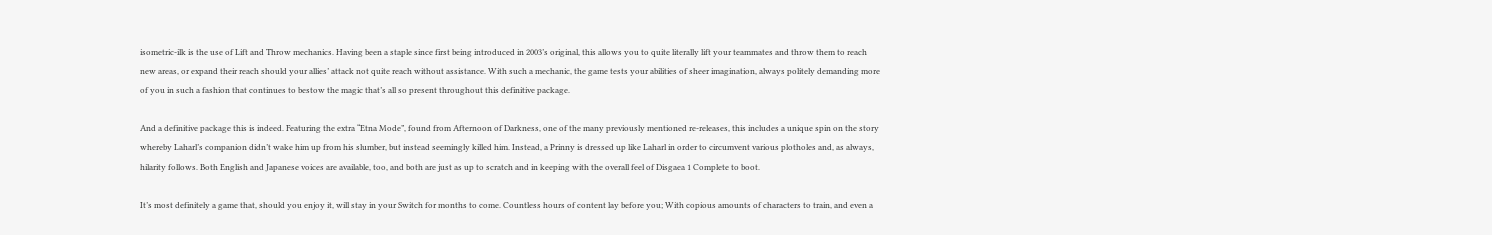isometric-ilk is the use of Lift and Throw mechanics. Having been a staple since first being introduced in 2003’s original, this allows you to quite literally lift your teammates and throw them to reach new areas, or expand their reach should your allies’ attack not quite reach without assistance. With such a mechanic, the game tests your abilities of sheer imagination, always politely demanding more of you in such a fashion that continues to bestow the magic that’s all so present throughout this definitive package.

And a definitive package this is indeed. Featuring the extra “Etna Mode”, found from Afternoon of Darkness, one of the many previously mentioned re-releases, this includes a unique spin on the story whereby Laharl’s companion didn’t wake him up from his slumber, but instead seemingly killed him. Instead, a Prinny is dressed up like Laharl in order to circumvent various plotholes and, as always, hilarity follows. Both English and Japanese voices are available, too, and both are just as up to scratch and in keeping with the overall feel of Disgaea 1 Complete to boot.

It’s most definitely a game that, should you enjoy it, will stay in your Switch for months to come. Countless hours of content lay before you; With copious amounts of characters to train, and even a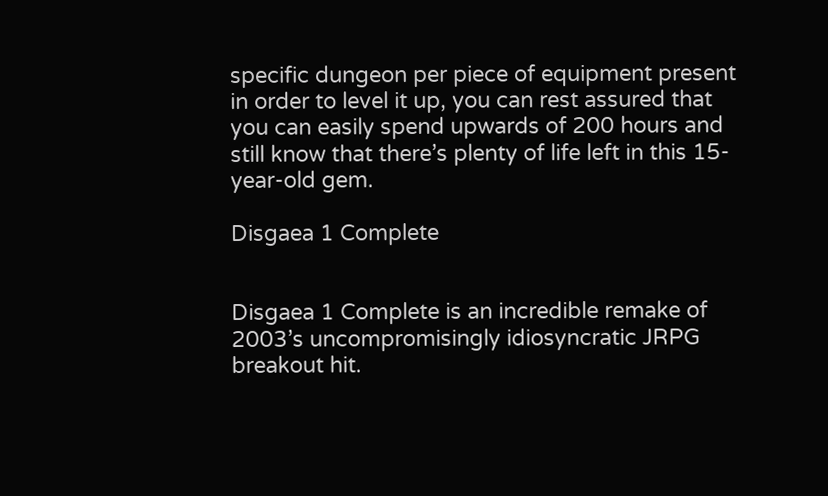specific dungeon per piece of equipment present in order to level it up, you can rest assured that you can easily spend upwards of 200 hours and still know that there’s plenty of life left in this 15-year-old gem.

Disgaea 1 Complete


Disgaea 1 Complete is an incredible remake of 2003’s uncompromisingly idiosyncratic JRPG breakout hit.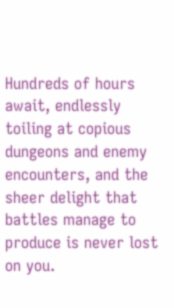Hundreds of hours await, endlessly toiling at copious dungeons and enemy encounters, and the sheer delight that battles manage to produce is never lost on you.